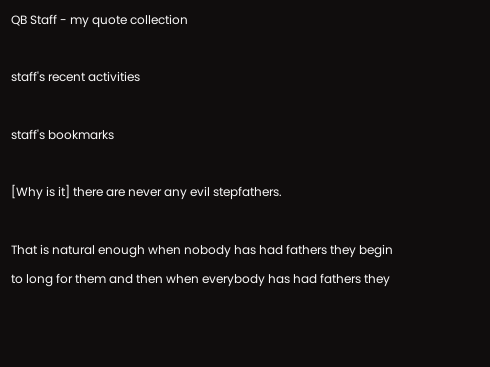QB Staff - my quote collection

staff's recent activities

staff's bookmarks

[Why is it] there are never any evil stepfathers.

That is natural enough when nobody has had fathers they begin to long for them and then when everybody has had fathers they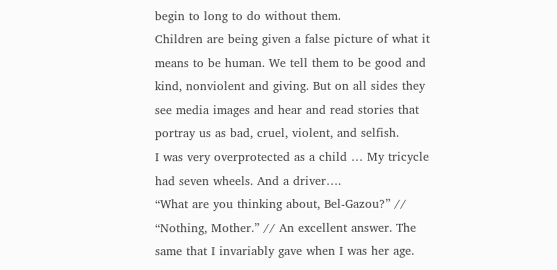begin to long to do without them.
Children are being given a false picture of what it means to be human. We tell them to be good and kind, nonviolent and giving. But on all sides they see media images and hear and read stories that portray us as bad, cruel, violent, and selfish.
I was very overprotected as a child … My tricycle had seven wheels. And a driver….
“What are you thinking about, Bel-Gazou?” // “Nothing, Mother.” // An excellent answer. The same that I invariably gave when I was her age.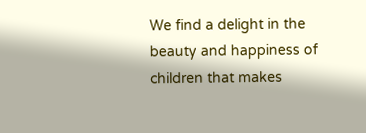We find a delight in the beauty and happiness of children that makes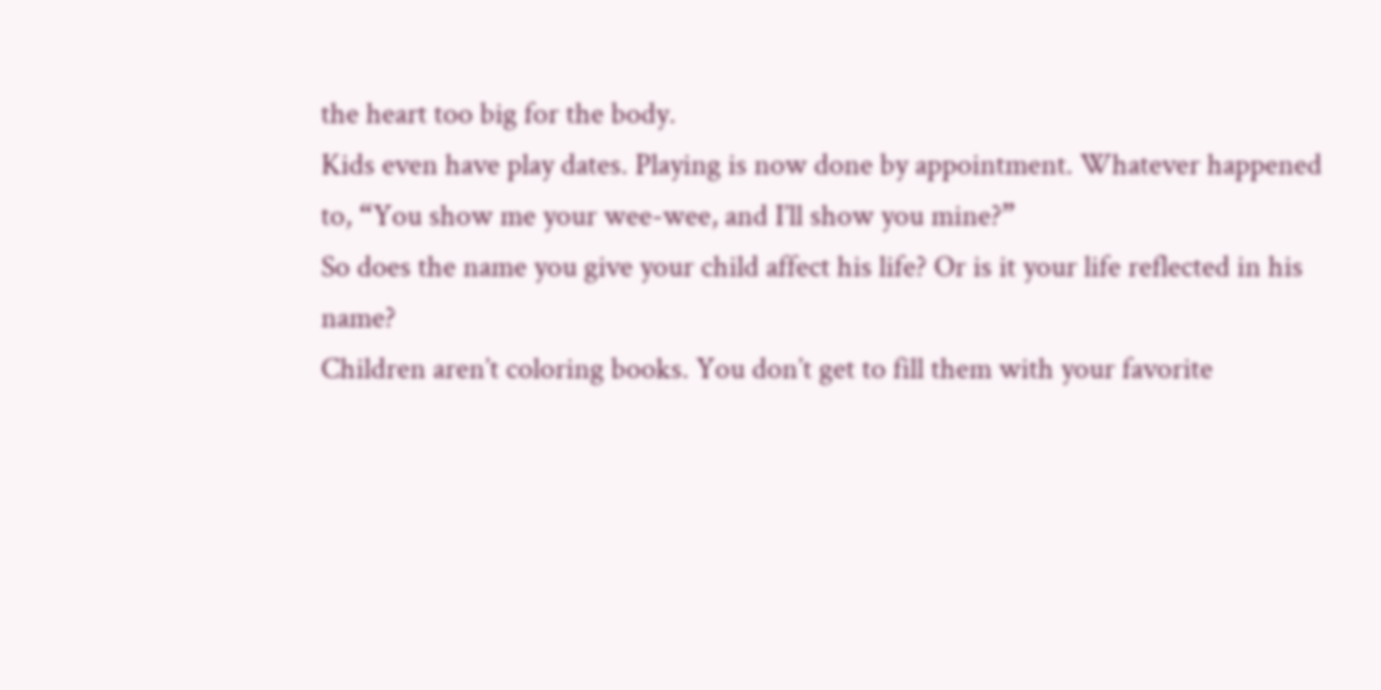the heart too big for the body.
Kids even have play dates. Playing is now done by appointment. Whatever happened to, “You show me your wee-wee, and I’ll show you mine?”
So does the name you give your child affect his life? Or is it your life reflected in his name?
Children aren’t coloring books. You don’t get to fill them with your favorite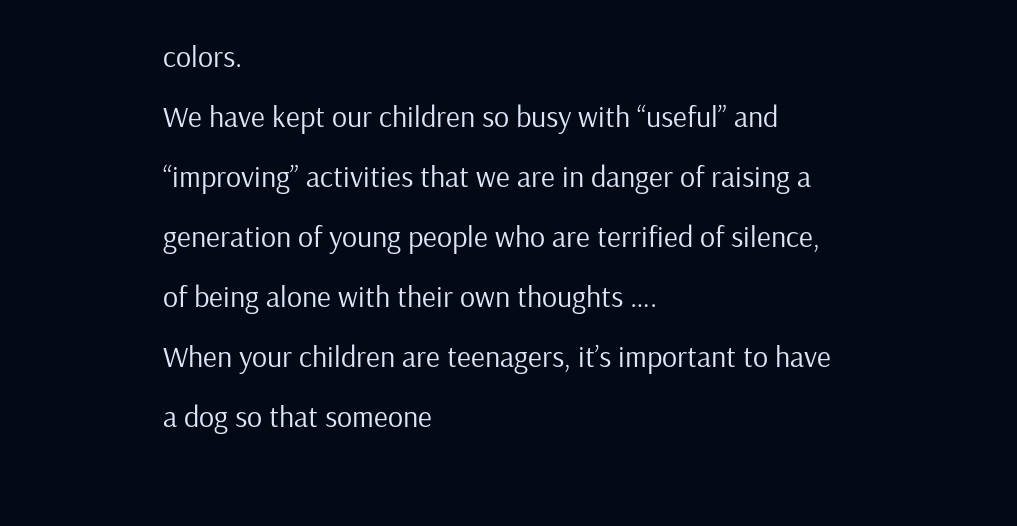colors.
We have kept our children so busy with “useful” and “improving” activities that we are in danger of raising a generation of young people who are terrified of silence, of being alone with their own thoughts ….
When your children are teenagers, it’s important to have a dog so that someone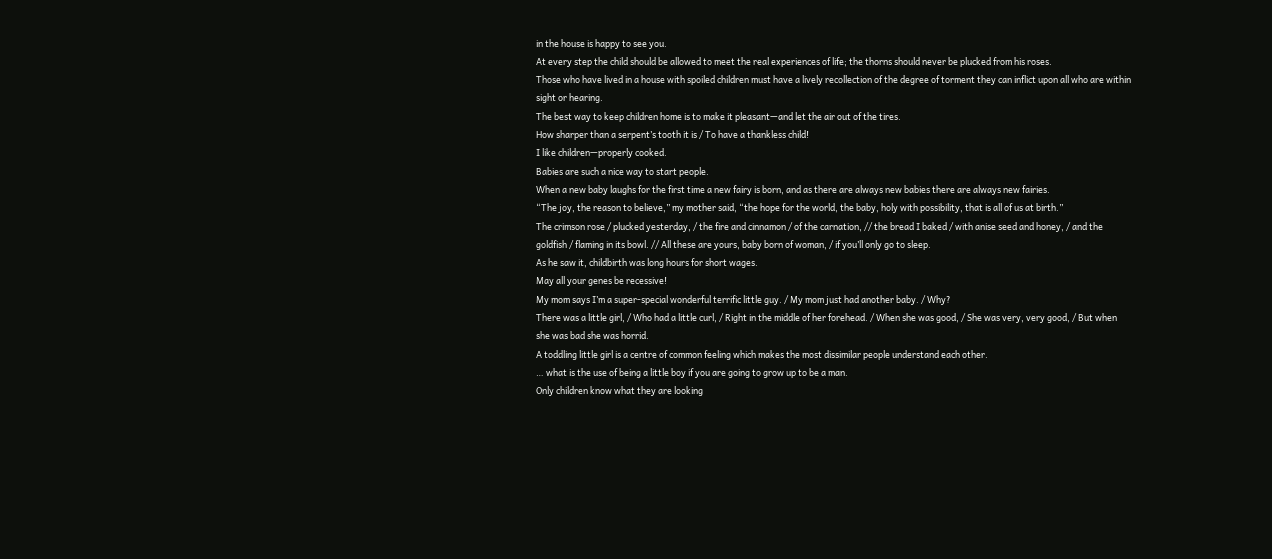in the house is happy to see you.
At every step the child should be allowed to meet the real experiences of life; the thorns should never be plucked from his roses.
Those who have lived in a house with spoiled children must have a lively recollection of the degree of torment they can inflict upon all who are within sight or hearing.
The best way to keep children home is to make it pleasant—and let the air out of the tires.
How sharper than a serpent’s tooth it is / To have a thankless child!
I like children—properly cooked.
Babies are such a nice way to start people.
When a new baby laughs for the first time a new fairy is born, and as there are always new babies there are always new fairies.
“The joy, the reason to believe,” my mother said, “the hope for the world, the baby, holy with possibility, that is all of us at birth.”
The crimson rose / plucked yesterday, / the fire and cinnamon / of the carnation, // the bread I baked / with anise seed and honey, / and the goldfish / flaming in its bowl. // All these are yours, baby born of woman, / if you’ll only go to sleep.
As he saw it, childbirth was long hours for short wages.
May all your genes be recessive!
My mom says I’m a super-special wonderful terrific little guy. / My mom just had another baby. / Why?
There was a little girl, / Who had a little curl, / Right in the middle of her forehead. / When she was good, / She was very, very good, / But when she was bad she was horrid.
A toddling little girl is a centre of common feeling which makes the most dissimilar people understand each other.
… what is the use of being a little boy if you are going to grow up to be a man.
Only children know what they are looking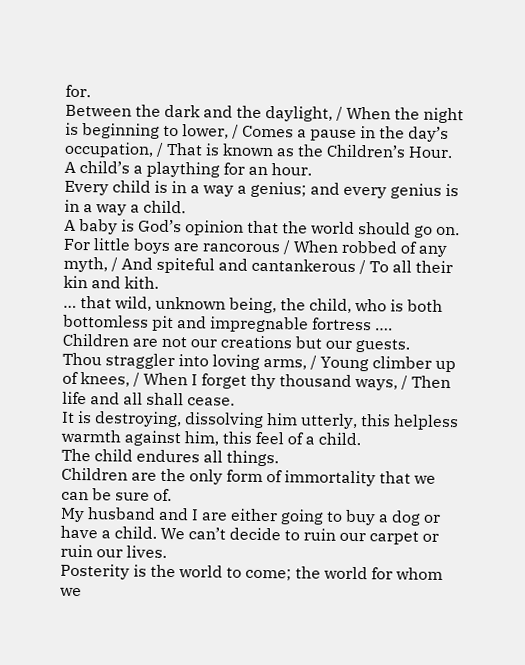for.
Between the dark and the daylight, / When the night is beginning to lower, / Comes a pause in the day’s occupation, / That is known as the Children’s Hour.
A child’s a plaything for an hour.
Every child is in a way a genius; and every genius is in a way a child.
A baby is God’s opinion that the world should go on.
For little boys are rancorous / When robbed of any myth, / And spiteful and cantankerous / To all their kin and kith.
… that wild, unknown being, the child, who is both bottomless pit and impregnable fortress ….
Children are not our creations but our guests.
Thou straggler into loving arms, / Young climber up of knees, / When I forget thy thousand ways, / Then life and all shall cease.
It is destroying, dissolving him utterly, this helpless warmth against him, this feel of a child.
The child endures all things.
Children are the only form of immortality that we can be sure of.
My husband and I are either going to buy a dog or have a child. We can’t decide to ruin our carpet or ruin our lives.
Posterity is the world to come; the world for whom we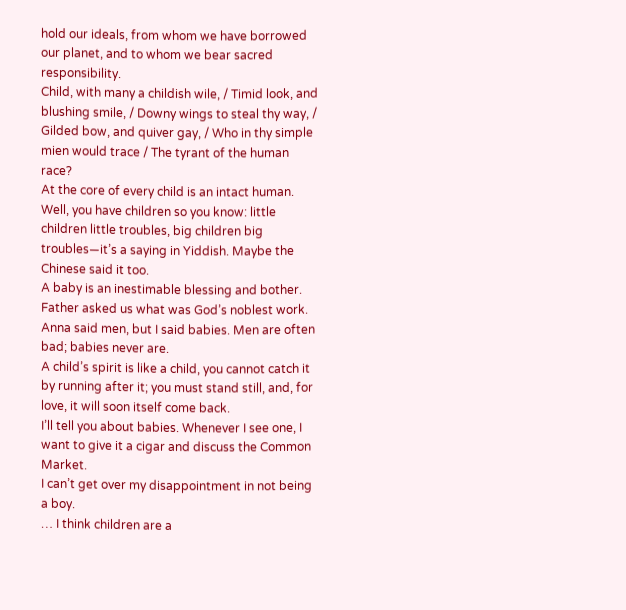hold our ideals, from whom we have borrowed our planet, and to whom we bear sacred responsibility.
Child, with many a childish wile, / Timid look, and blushing smile, / Downy wings to steal thy way, / Gilded bow, and quiver gay, / Who in thy simple mien would trace / The tyrant of the human race?
At the core of every child is an intact human.
Well, you have children so you know: little children little troubles, big children big troubles—it’s a saying in Yiddish. Maybe the Chinese said it too.
A baby is an inestimable blessing and bother.
Father asked us what was God’s noblest work. Anna said men, but I said babies. Men are often bad; babies never are.
A child’s spirit is like a child, you cannot catch it by running after it; you must stand still, and, for love, it will soon itself come back.
I’ll tell you about babies. Whenever I see one, I want to give it a cigar and discuss the Common Market.
I can’t get over my disappointment in not being a boy.
… I think children are a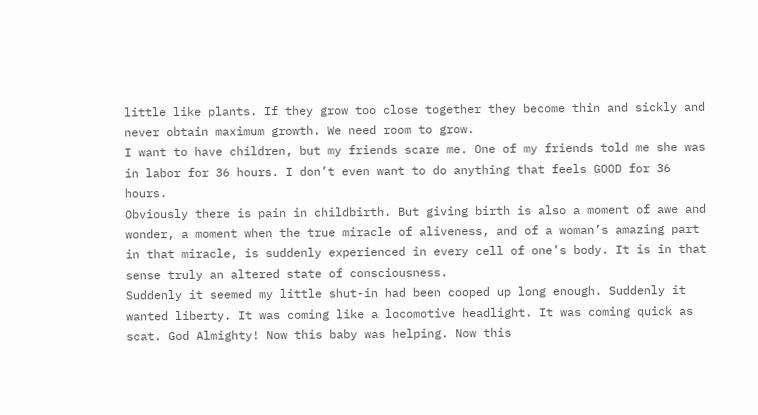little like plants. If they grow too close together they become thin and sickly and never obtain maximum growth. We need room to grow.
I want to have children, but my friends scare me. One of my friends told me she was in labor for 36 hours. I don’t even want to do anything that feels GOOD for 36 hours.
Obviously there is pain in childbirth. But giving birth is also a moment of awe and wonder, a moment when the true miracle of aliveness, and of a woman’s amazing part in that miracle, is suddenly experienced in every cell of one’s body. It is in that sense truly an altered state of consciousness.
Suddenly it seemed my little shut-in had been cooped up long enough. Suddenly it wanted liberty. It was coming like a locomotive headlight. It was coming quick as scat. God Almighty! Now this baby was helping. Now this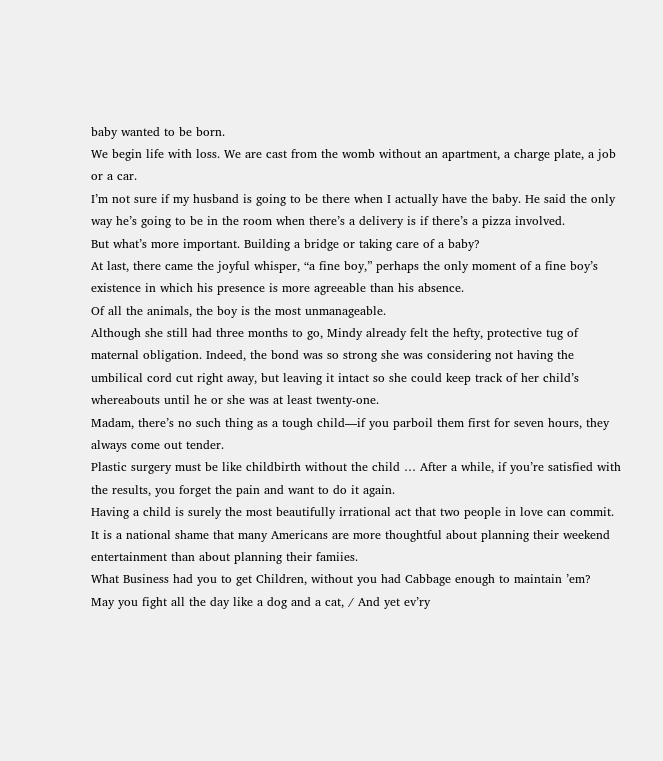baby wanted to be born.
We begin life with loss. We are cast from the womb without an apartment, a charge plate, a job or a car.
I’m not sure if my husband is going to be there when I actually have the baby. He said the only way he’s going to be in the room when there’s a delivery is if there’s a pizza involved.
But what’s more important. Building a bridge or taking care of a baby?
At last, there came the joyful whisper, “a fine boy,” perhaps the only moment of a fine boy’s existence in which his presence is more agreeable than his absence.
Of all the animals, the boy is the most unmanageable.
Although she still had three months to go, Mindy already felt the hefty, protective tug of maternal obligation. Indeed, the bond was so strong she was considering not having the umbilical cord cut right away, but leaving it intact so she could keep track of her child’s whereabouts until he or she was at least twenty-one.
Madam, there’s no such thing as a tough child—if you parboil them first for seven hours, they always come out tender.
Plastic surgery must be like childbirth without the child … After a while, if you’re satisfied with the results, you forget the pain and want to do it again.
Having a child is surely the most beautifully irrational act that two people in love can commit.
It is a national shame that many Americans are more thoughtful about planning their weekend entertainment than about planning their famiies.
What Business had you to get Children, without you had Cabbage enough to maintain ’em?
May you fight all the day like a dog and a cat, / And yet ev’ry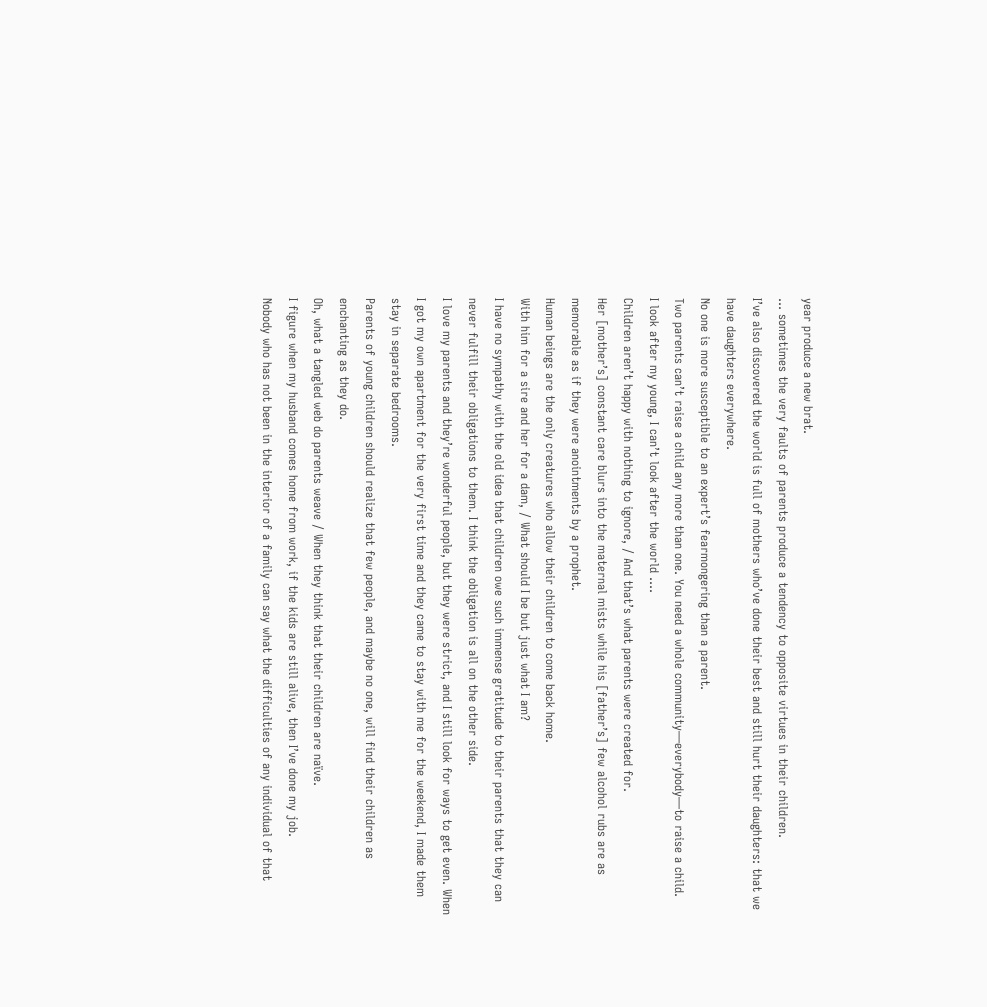year produce a new brat.
… sometimes the very faults of parents produce a tendency to opposite virtues in their children.
I’ve also discovered the world is full of mothers who’ve done their best and still hurt their daughters: that we have daughters everywhere.
No one is more susceptible to an expert’s fearmongering than a parent.
Two parents can’t raise a child any more than one. You need a whole community—everybody—to raise a child.
I look after my young, I can’t look after the world ….
Children aren’t happy with nothing to ignore, / And that’s what parents were created for.
Her [mother’s] constant care blurs into the maternal mists while his [father’s] few alcohol rubs are as memorable as if they were anointments by a prophet.
Human beings are the only creatures who allow their children to come back home.
With him for a sire and her for a dam, / What should I be but just what I am?
I have no sympathy with the old idea that children owe such immense gratitude to their parents that they can never fulfill their obligations to them. I think the obligation is all on the other side.
I love my parents and they’re wonderful people, but they were strict, and I still look for ways to get even. When I got my own apartment for the very first time and they came to stay with me for the weekend, I made them stay in separate bedrooms.
Parents of young children should realize that few people, and maybe no one, will find their children as enchanting as they do.
Oh, what a tangled web do parents weave / When they think that their children are naïve.
I figure when my husband comes home from work, if the kids are still alive, then I’ve done my job.
Nobody who has not been in the interior of a family can say what the difficulties of any individual of that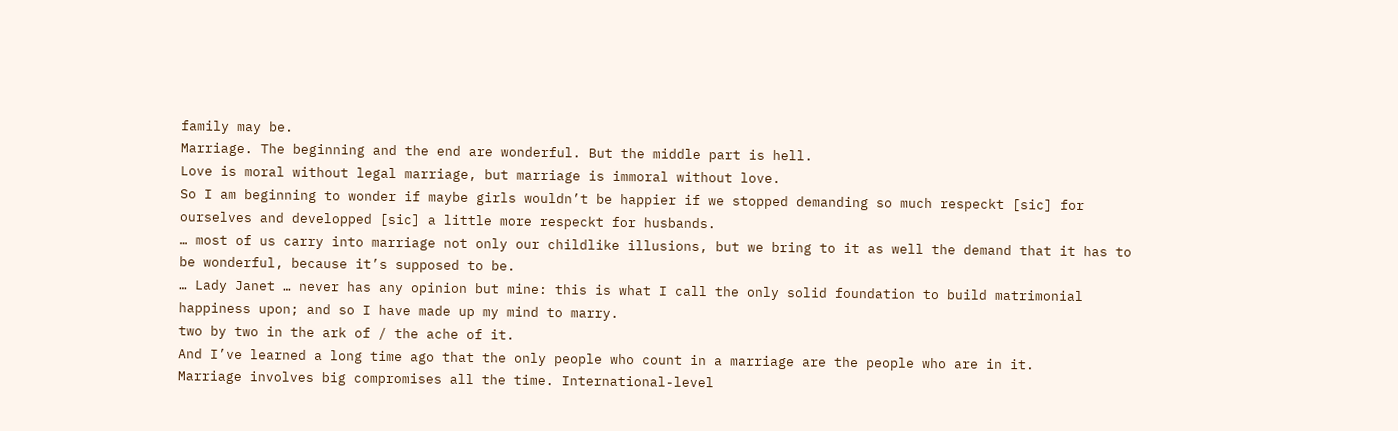family may be.
Marriage. The beginning and the end are wonderful. But the middle part is hell.
Love is moral without legal marriage, but marriage is immoral without love.
So I am beginning to wonder if maybe girls wouldn’t be happier if we stopped demanding so much respeckt [sic] for ourselves and developped [sic] a little more respeckt for husbands.
… most of us carry into marriage not only our childlike illusions, but we bring to it as well the demand that it has to be wonderful, because it’s supposed to be.
… Lady Janet … never has any opinion but mine: this is what I call the only solid foundation to build matrimonial happiness upon; and so I have made up my mind to marry.
two by two in the ark of / the ache of it.
And I’ve learned a long time ago that the only people who count in a marriage are the people who are in it.
Marriage involves big compromises all the time. International-level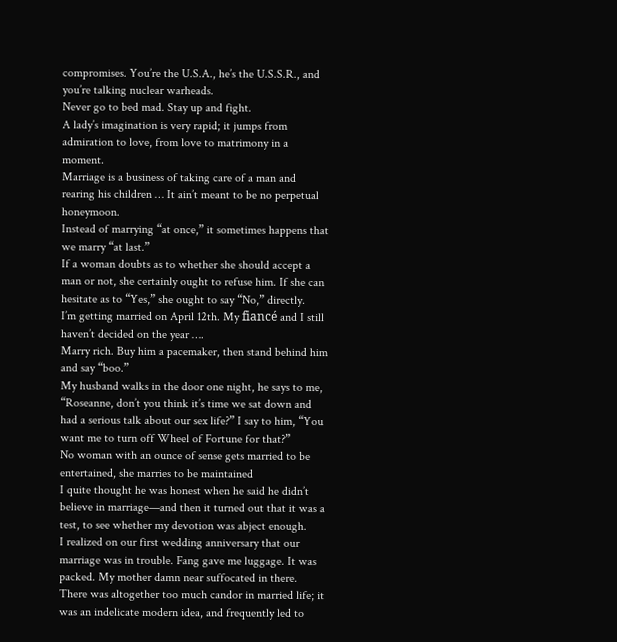compromises. You’re the U.S.A., he’s the U.S.S.R., and you’re talking nuclear warheads.
Never go to bed mad. Stay up and fight.
A lady’s imagination is very rapid; it jumps from admiration to love, from love to matrimony in a moment.
Marriage is a business of taking care of a man and rearing his children … It ain’t meant to be no perpetual honeymoon.
Instead of marrying “at once,” it sometimes happens that we marry “at last.”
If a woman doubts as to whether she should accept a man or not, she certainly ought to refuse him. If she can hesitate as to “Yes,” she ought to say “No,” directly.
I’m getting married on April 12th. My fiancé and I still haven’t decided on the year ….
Marry rich. Buy him a pacemaker, then stand behind him and say “boo.”
My husband walks in the door one night, he says to me, “Roseanne, don’t you think it’s time we sat down and had a serious talk about our sex life?” I say to him, “You want me to turn off Wheel of Fortune for that?”
No woman with an ounce of sense gets married to be entertained, she marries to be maintained
I quite thought he was honest when he said he didn’t believe in marriage—and then it turned out that it was a test, to see whether my devotion was abject enough.
I realized on our first wedding anniversary that our marriage was in trouble. Fang gave me luggage. It was packed. My mother damn near suffocated in there.
There was altogether too much candor in married life; it was an indelicate modern idea, and frequently led to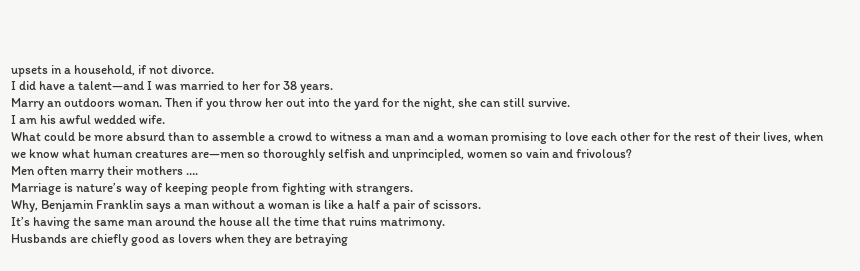upsets in a household, if not divorce.
I did have a talent—and I was married to her for 38 years.
Marry an outdoors woman. Then if you throw her out into the yard for the night, she can still survive.
I am his awful wedded wife.
What could be more absurd than to assemble a crowd to witness a man and a woman promising to love each other for the rest of their lives, when we know what human creatures are—men so thoroughly selfish and unprincipled, women so vain and frivolous?
Men often marry their mothers ….
Marriage is nature’s way of keeping people from fighting with strangers.
Why, Benjamin Franklin says a man without a woman is like a half a pair of scissors.
It’s having the same man around the house all the time that ruins matrimony.
Husbands are chiefly good as lovers when they are betraying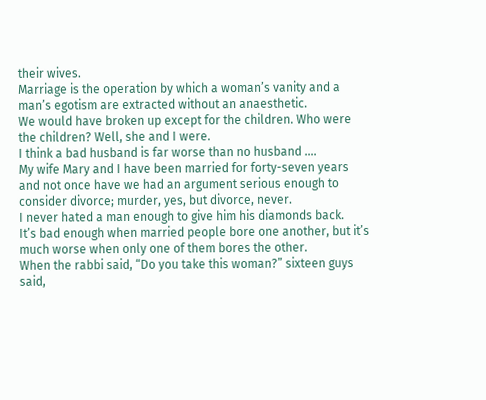their wives.
Marriage is the operation by which a woman’s vanity and a man’s egotism are extracted without an anaesthetic.
We would have broken up except for the children. Who were the children? Well, she and I were.
I think a bad husband is far worse than no husband ….
My wife Mary and I have been married for forty-seven years and not once have we had an argument serious enough to consider divorce; murder, yes, but divorce, never.
I never hated a man enough to give him his diamonds back.
It’s bad enough when married people bore one another, but it’s much worse when only one of them bores the other.
When the rabbi said, “Do you take this woman?” sixteen guys said,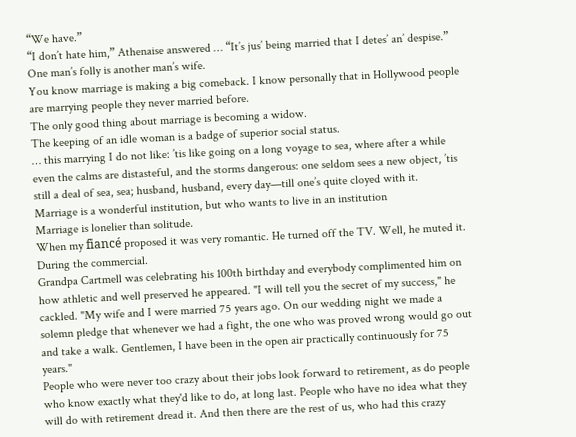“We have.”
“I don’t hate him,” Athenaise answered … “It’s jus’ being married that I detes’ an’ despise.”
One man’s folly is another man’s wife.
You know marriage is making a big comeback. I know personally that in Hollywood people are marrying people they never married before.
The only good thing about marriage is becoming a widow.
The keeping of an idle woman is a badge of superior social status.
… this marrying I do not like: ’tis like going on a long voyage to sea, where after a while even the calms are distasteful, and the storms dangerous: one seldom sees a new object, ’tis still a deal of sea, sea; husband, husband, every day—till one’s quite cloyed with it.
Marriage is a wonderful institution, but who wants to live in an institution
Marriage is lonelier than solitude.
When my fiancé proposed it was very romantic. He turned off the TV. Well, he muted it. During the commercial.
Grandpa Cartmell was celebrating his 100th birthday and everybody complimented him on how athletic and well preserved he appeared. "I will tell you the secret of my success," he cackled. "My wife and I were married 75 years ago. On our wedding night we made a solemn pledge that whenever we had a fight, the one who was proved wrong would go out and take a walk. Gentlemen, I have been in the open air practically continuously for 75 years."
People who were never too crazy about their jobs look forward to retirement, as do people who know exactly what they'd like to do, at long last. People who have no idea what they will do with retirement dread it. And then there are the rest of us, who had this crazy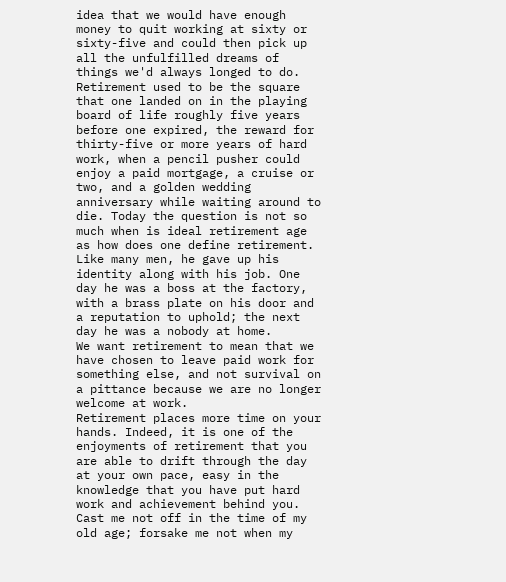idea that we would have enough money to quit working at sixty or sixty-five and could then pick up all the unfulfilled dreams of things we'd always longed to do.
Retirement used to be the square that one landed on in the playing board of life roughly five years before one expired, the reward for thirty-five or more years of hard work, when a pencil pusher could enjoy a paid mortgage, a cruise or two, and a golden wedding anniversary while waiting around to die. Today the question is not so much when is ideal retirement age as how does one define retirement.
Like many men, he gave up his identity along with his job. One day he was a boss at the factory, with a brass plate on his door and a reputation to uphold; the next day he was a nobody at home.
We want retirement to mean that we have chosen to leave paid work for something else, and not survival on a pittance because we are no longer welcome at work.
Retirement places more time on your hands. Indeed, it is one of the enjoyments of retirement that you are able to drift through the day at your own pace, easy in the knowledge that you have put hard work and achievement behind you.
Cast me not off in the time of my old age; forsake me not when my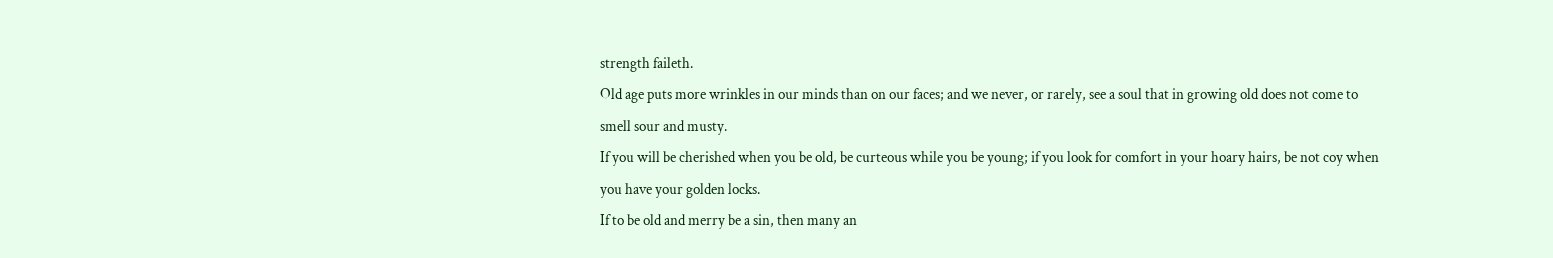strength faileth.
Old age puts more wrinkles in our minds than on our faces; and we never, or rarely, see a soul that in growing old does not come to smell sour and musty.
If you will be cherished when you be old, be curteous while you be young; if you look for comfort in your hoary hairs, be not coy when you have your golden locks.
If to be old and merry be a sin, then many an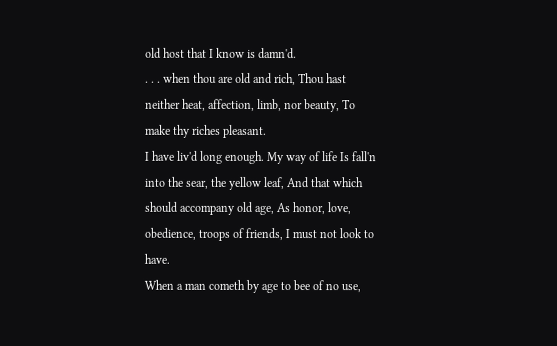old host that I know is damn'd.
. . . when thou are old and rich, Thou hast neither heat, affection, limb, nor beauty, To make thy riches pleasant.
I have liv'd long enough. My way of life Is fall'n into the sear, the yellow leaf, And that which should accompany old age, As honor, love, obedience, troops of friends, I must not look to have.
When a man cometh by age to bee of no use,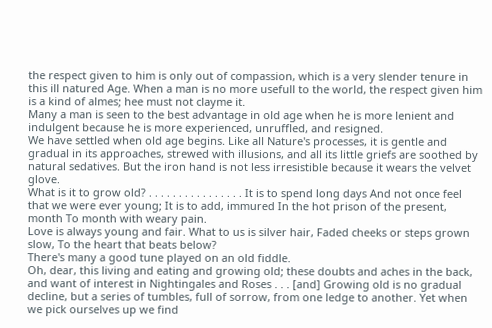the respect given to him is only out of compassion, which is a very slender tenure in this ill natured Age. When a man is no more usefull to the world, the respect given him is a kind of almes; hee must not clayme it.
Many a man is seen to the best advantage in old age when he is more lenient and indulgent because he is more experienced, unruffled, and resigned.
We have settled when old age begins. Like all Nature's processes, it is gentle and gradual in its approaches, strewed with illusions, and all its little griefs are soothed by natural sedatives. But the iron hand is not less irresistible because it wears the velvet glove.
What is it to grow old? . . . . . . . . . . . . . . . . It is to spend long days And not once feel that we were ever young; It is to add, immured In the hot prison of the present, month To month with weary pain.
Love is always young and fair. What to us is silver hair, Faded cheeks or steps grown slow, To the heart that beats below?
There's many a good tune played on an old fiddle.
Oh, dear, this living and eating and growing old; these doubts and aches in the back, and want of interest in Nightingales and Roses . . . [and] Growing old is no gradual decline, but a series of tumbles, full of sorrow, from one ledge to another. Yet when we pick ourselves up we find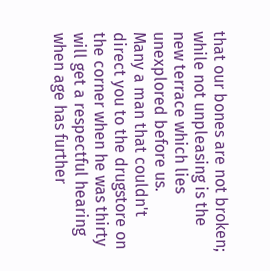that our bones are not broken; while not unpleasing is the new terrace which lies unexplored before us.
Many a man that couldn't direct you to the drugstore on the corner when he was thirty will get a respectful hearing when age has further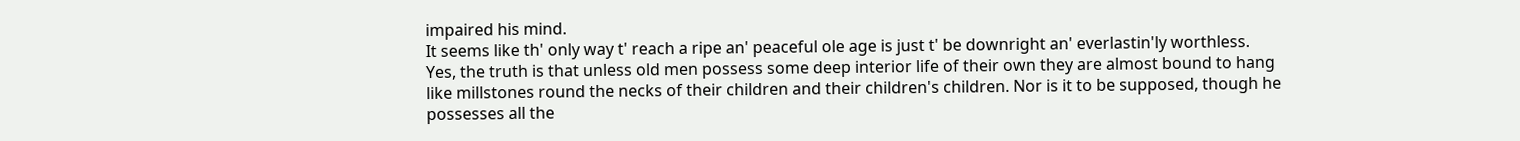impaired his mind.
It seems like th' only way t' reach a ripe an' peaceful ole age is just t' be downright an' everlastin'ly worthless.
Yes, the truth is that unless old men possess some deep interior life of their own they are almost bound to hang like millstones round the necks of their children and their children's children. Nor is it to be supposed, though he possesses all the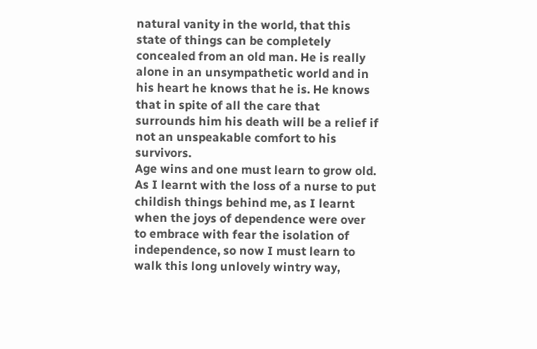natural vanity in the world, that this state of things can be completely concealed from an old man. He is really alone in an unsympathetic world and in his heart he knows that he is. He knows that in spite of all the care that surrounds him his death will be a relief if not an unspeakable comfort to his survivors.
Age wins and one must learn to grow old. As I learnt with the loss of a nurse to put childish things behind me, as I learnt when the joys of dependence were over to embrace with fear the isolation of independence, so now I must learn to walk this long unlovely wintry way,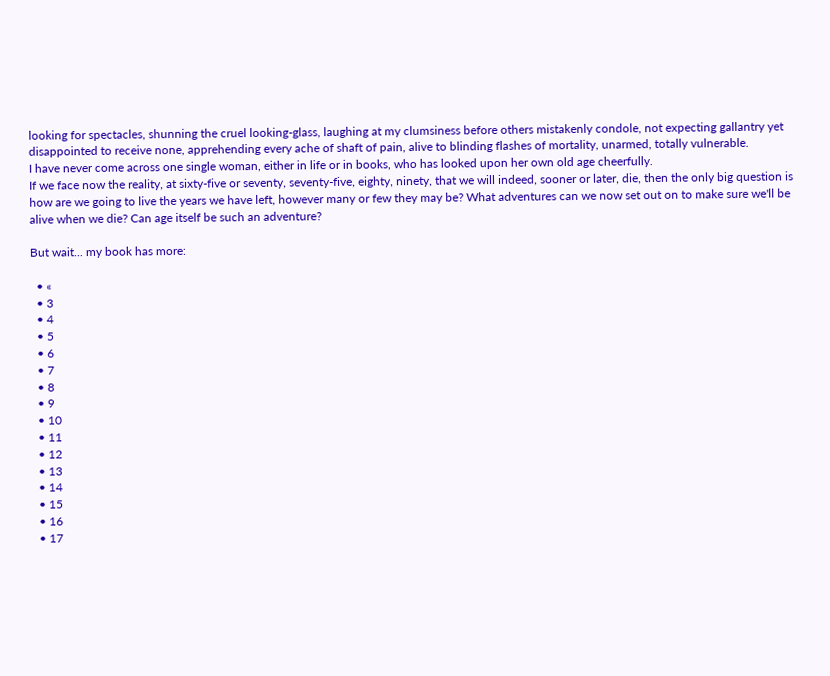looking for spectacles, shunning the cruel looking-glass, laughing at my clumsiness before others mistakenly condole, not expecting gallantry yet disappointed to receive none, apprehending every ache of shaft of pain, alive to blinding flashes of mortality, unarmed, totally vulnerable.
I have never come across one single woman, either in life or in books, who has looked upon her own old age cheerfully.
If we face now the reality, at sixty-five or seventy, seventy-five, eighty, ninety, that we will indeed, sooner or later, die, then the only big question is how are we going to live the years we have left, however many or few they may be? What adventures can we now set out on to make sure we'll be alive when we die? Can age itself be such an adventure?

But wait... my book has more:

  • «
  • 3
  • 4
  • 5
  • 6
  • 7
  • 8
  • 9
  • 10
  • 11
  • 12
  • 13
  • 14
  • 15
  • 16
  • 17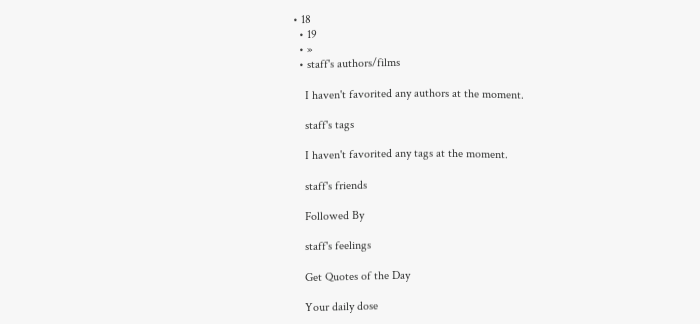• 18
  • 19
  • »
  • staff's authors/films

    I haven't favorited any authors at the moment.

    staff's tags

    I haven't favorited any tags at the moment.

    staff's friends

    Followed By

    staff's feelings

    Get Quotes of the Day

    Your daily dose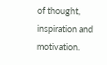of thought, inspiration and motivation.